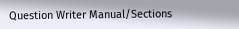Question Writer Manual/Sections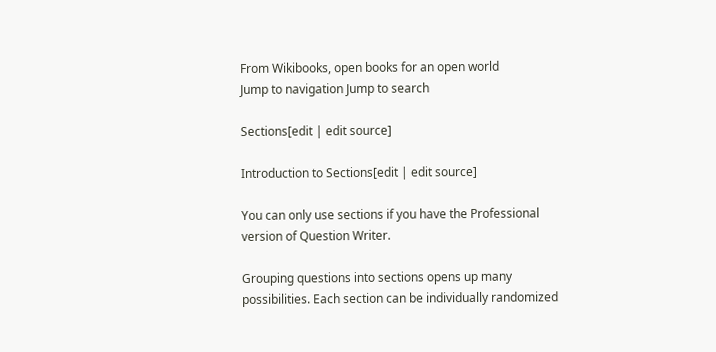From Wikibooks, open books for an open world
Jump to navigation Jump to search

Sections[edit | edit source]

Introduction to Sections[edit | edit source]

You can only use sections if you have the Professional version of Question Writer.

Grouping questions into sections opens up many possibilities. Each section can be individually randomized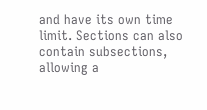and have its own time limit. Sections can also contain subsections, allowing a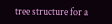tree structure for a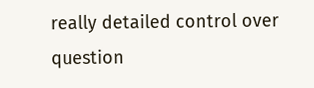really detailed control over question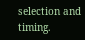selection and timing.